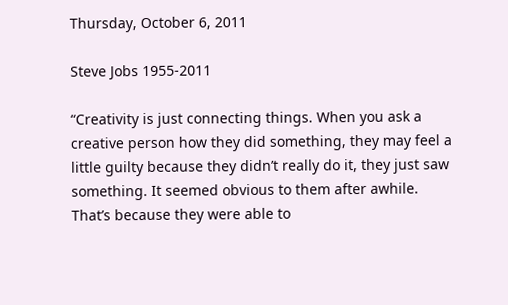Thursday, October 6, 2011

Steve Jobs 1955-2011

“Creativity is just connecting things. When you ask a creative person how they did something, they may feel a little guilty because they didn’t really do it, they just saw something. It seemed obvious to them after awhile. That’s because they were able to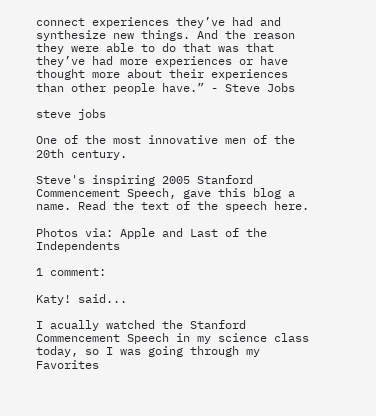connect experiences they’ve had and synthesize new things. And the reason they were able to do that was that they’ve had more experiences or have thought more about their experiences than other people have.” - Steve Jobs

steve jobs

One of the most innovative men of the 20th century.

Steve's inspiring 2005 Stanford Commencement Speech, gave this blog a name. Read the text of the speech here.

Photos via: Apple and Last of the Independents

1 comment:

Katy! said...

I acually watched the Stanford Commencement Speech in my science class today, so I was going through my Favorites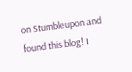on Stumbleupon and found this blog! I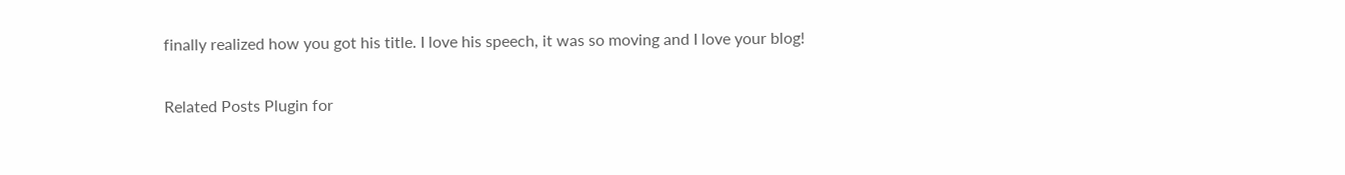finally realized how you got his title. I love his speech, it was so moving and I love your blog!


Related Posts Plugin for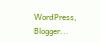WordPress, Blogger...